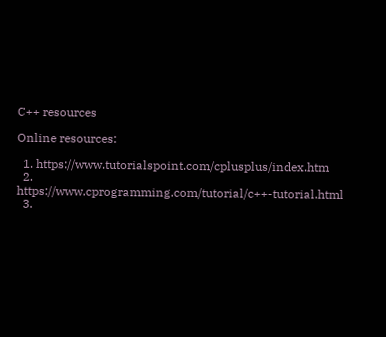C++ resources

Online resources:

  1. https://www.tutorialspoint.com/cplusplus/index.htm
  2. https://www.cprogramming.com/tutorial/c++-tutorial.html
  3.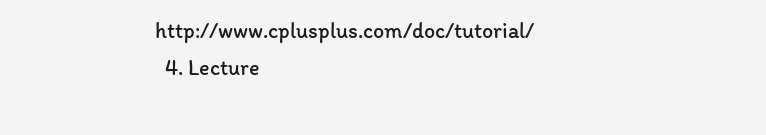http://www.cplusplus.com/doc/tutorial/
  4. Lecture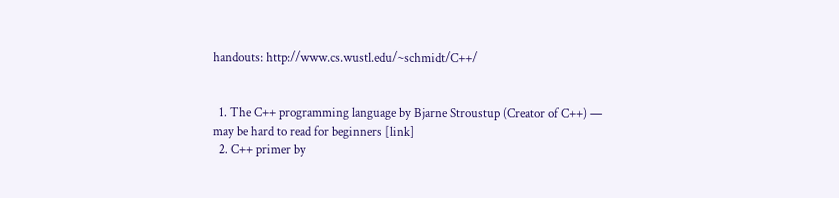handouts: http://www.cs.wustl.edu/~schmidt/C++/


  1. The C++ programming language by Bjarne Stroustup (Creator of C++) — may be hard to read for beginners [link]
  2. C++ primer by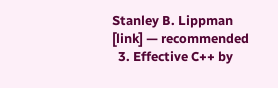Stanley B. Lippman [link] — recommended
  3. Effective C++ by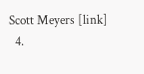Scott Meyers [link]
  4.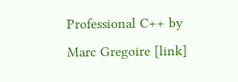Professional C++ by Marc Gregoire [link]